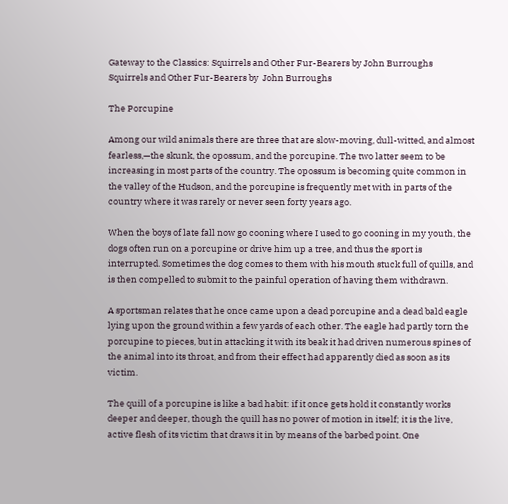Gateway to the Classics: Squirrels and Other Fur-Bearers by John Burroughs
Squirrels and Other Fur-Bearers by  John Burroughs

The Porcupine

Among our wild animals there are three that are slow-moving, dull-witted, and almost fearless,—the skunk, the opossum, and the porcupine. The two latter seem to be increasing in most parts of the country. The opossum is becoming quite common in the valley of the Hudson, and the porcupine is frequently met with in parts of the country where it was rarely or never seen forty years ago.

When the boys of late fall now go cooning where I used to go cooning in my youth, the dogs often run on a porcupine or drive him up a tree, and thus the sport is interrupted. Sometimes the dog comes to them with his mouth stuck full of quills, and is then compelled to submit to the painful operation of having them withdrawn.

A sportsman relates that he once came upon a dead porcupine and a dead bald eagle lying upon the ground within a few yards of each other. The eagle had partly torn the porcupine to pieces, but in attacking it with its beak it had driven numerous spines of the animal into its throat, and from their effect had apparently died as soon as its victim.

The quill of a porcupine is like a bad habit: if it once gets hold it constantly works deeper and deeper, though the quill has no power of motion in itself; it is the live, active flesh of its victim that draws it in by means of the barbed point. One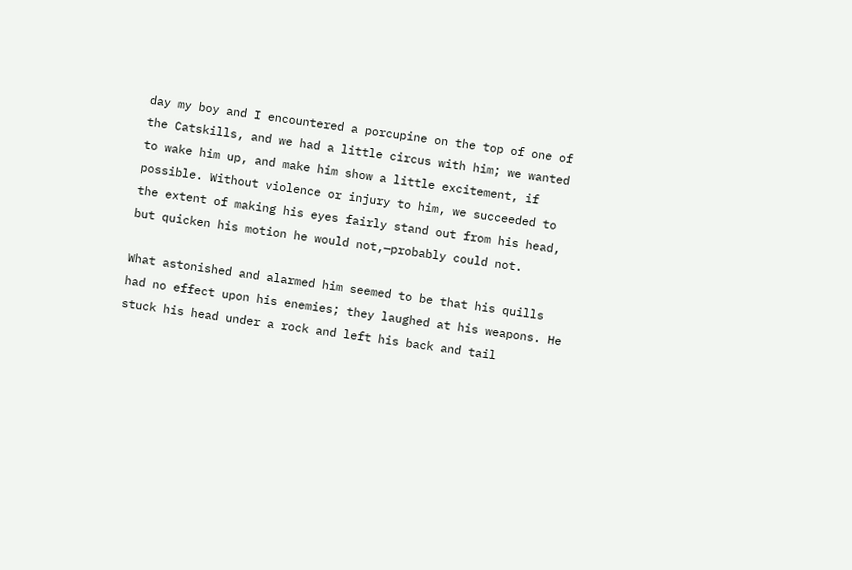day my boy and I encountered a porcupine on the top of one of the Catskills, and we had a little circus with him; we wanted to wake him up, and make him show a little excitement, if possible. Without violence or injury to him, we succeeded to the extent of making his eyes fairly stand out from his head, but quicken his motion he would not,—probably could not.

What astonished and alarmed him seemed to be that his quills had no effect upon his enemies; they laughed at his weapons. He stuck his head under a rock and left his back and tail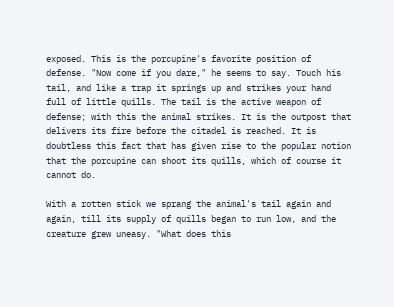exposed. This is the porcupine's favorite position of defense. "Now come if you dare," he seems to say. Touch his tail, and like a trap it springs up and strikes your hand full of little quills. The tail is the active weapon of defense; with this the animal strikes. It is the outpost that delivers its fire before the citadel is reached. It is doubtless this fact that has given rise to the popular notion that the porcupine can shoot its quills, which of course it cannot do.

With a rotten stick we sprang the animal's tail again and again, till its supply of quills began to run low, and the creature grew uneasy. "What does this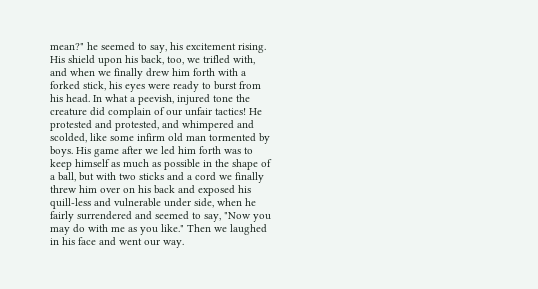mean?" he seemed to say, his excitement rising. His shield upon his back, too, we trifled with, and when we finally drew him forth with a forked stick, his eyes were ready to burst from his head. In what a peevish, injured tone the creature did complain of our unfair tactics! He protested and protested, and whimpered and scolded, like some infirm old man tormented by boys. His game after we led him forth was to keep himself as much as possible in the shape of a ball, but with two sticks and a cord we finally threw him over on his back and exposed his quill-less and vulnerable under side, when he fairly surrendered and seemed to say, "Now you may do with me as you like." Then we laughed in his face and went our way.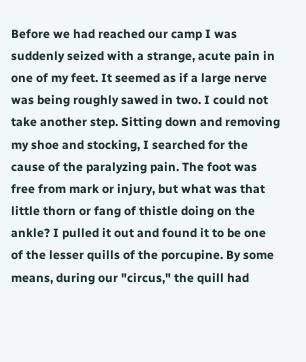Before we had reached our camp I was suddenly seized with a strange, acute pain in one of my feet. It seemed as if a large nerve was being roughly sawed in two. I could not take another step. Sitting down and removing my shoe and stocking, I searched for the cause of the paralyzing pain. The foot was free from mark or injury, but what was that little thorn or fang of thistle doing on the ankle? I pulled it out and found it to be one of the lesser quills of the porcupine. By some means, during our "circus," the quill had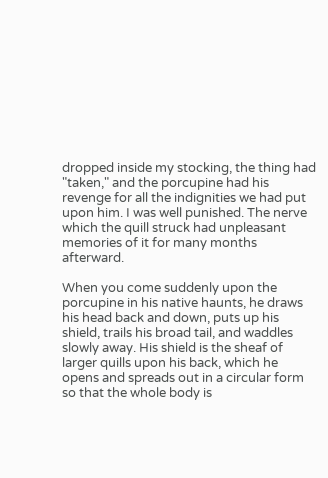dropped inside my stocking, the thing had "taken," and the porcupine had his revenge for all the indignities we had put upon him. I was well punished. The nerve which the quill struck had unpleasant memories of it for many months afterward.

When you come suddenly upon the porcupine in his native haunts, he draws his head back and down, puts up his shield, trails his broad tail, and waddles slowly away. His shield is the sheaf of larger quills upon his back, which he opens and spreads out in a circular form so that the whole body is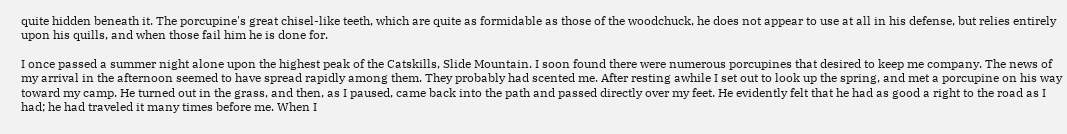quite hidden beneath it. The porcupine's great chisel-like teeth, which are quite as formidable as those of the woodchuck, he does not appear to use at all in his defense, but relies entirely upon his quills, and when those fail him he is done for.

I once passed a summer night alone upon the highest peak of the Catskills, Slide Mountain. I soon found there were numerous porcupines that desired to keep me company. The news of my arrival in the afternoon seemed to have spread rapidly among them. They probably had scented me. After resting awhile I set out to look up the spring, and met a porcupine on his way toward my camp. He turned out in the grass, and then, as I paused, came back into the path and passed directly over my feet. He evidently felt that he had as good a right to the road as I had; he had traveled it many times before me. When I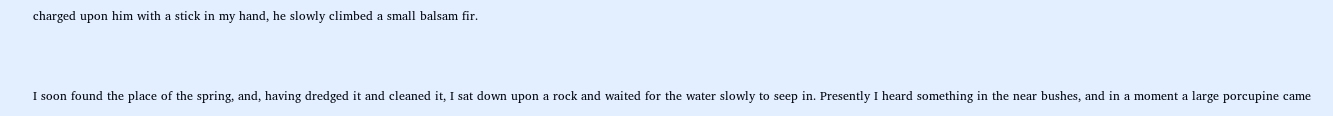charged upon him with a stick in my hand, he slowly climbed a small balsam fir.



I soon found the place of the spring, and, having dredged it and cleaned it, I sat down upon a rock and waited for the water slowly to seep in. Presently I heard something in the near bushes, and in a moment a large porcupine came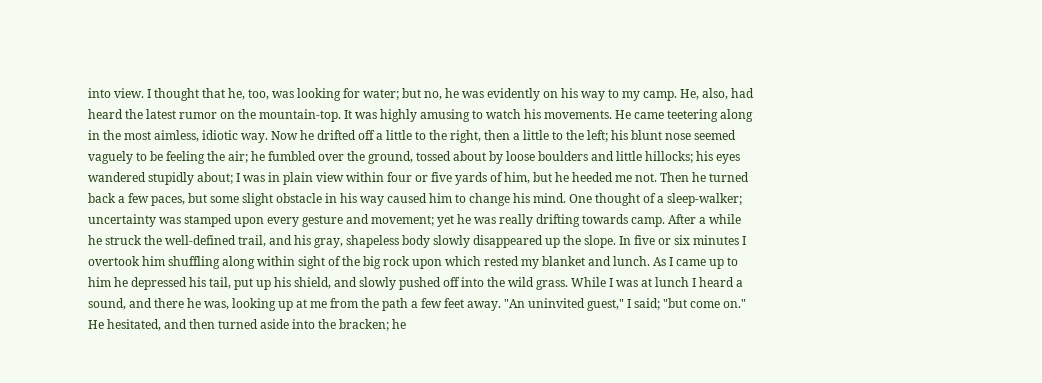into view. I thought that he, too, was looking for water; but no, he was evidently on his way to my camp. He, also, had heard the latest rumor on the mountain-top. It was highly amusing to watch his movements. He came teetering along in the most aimless, idiotic way. Now he drifted off a little to the right, then a little to the left; his blunt nose seemed vaguely to be feeling the air; he fumbled over the ground, tossed about by loose boulders and little hillocks; his eyes wandered stupidly about; I was in plain view within four or five yards of him, but he heeded me not. Then he turned back a few paces, but some slight obstacle in his way caused him to change his mind. One thought of a sleep-walker; uncertainty was stamped upon every gesture and movement; yet he was really drifting towards camp. After a while he struck the well-defined trail, and his gray, shapeless body slowly disappeared up the slope. In five or six minutes I overtook him shuffling along within sight of the big rock upon which rested my blanket and lunch. As I came up to him he depressed his tail, put up his shield, and slowly pushed off into the wild grass. While I was at lunch I heard a sound, and there he was, looking up at me from the path a few feet away. "An uninvited guest," I said; "but come on." He hesitated, and then turned aside into the bracken; he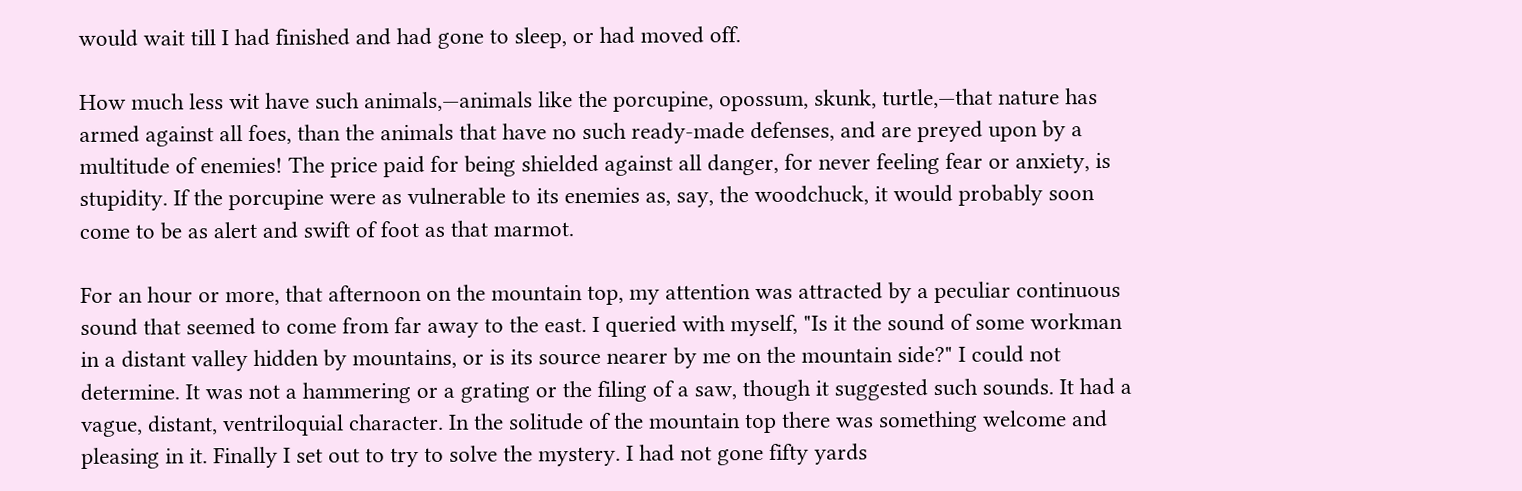would wait till I had finished and had gone to sleep, or had moved off.

How much less wit have such animals,—animals like the porcupine, opossum, skunk, turtle,—that nature has armed against all foes, than the animals that have no such ready-made defenses, and are preyed upon by a multitude of enemies! The price paid for being shielded against all danger, for never feeling fear or anxiety, is stupidity. If the porcupine were as vulnerable to its enemies as, say, the woodchuck, it would probably soon come to be as alert and swift of foot as that marmot.

For an hour or more, that afternoon on the mountain top, my attention was attracted by a peculiar continuous sound that seemed to come from far away to the east. I queried with myself, "Is it the sound of some workman in a distant valley hidden by mountains, or is its source nearer by me on the mountain side?" I could not determine. It was not a hammering or a grating or the filing of a saw, though it suggested such sounds. It had a vague, distant, ventriloquial character. In the solitude of the mountain top there was something welcome and pleasing in it. Finally I set out to try to solve the mystery. I had not gone fifty yards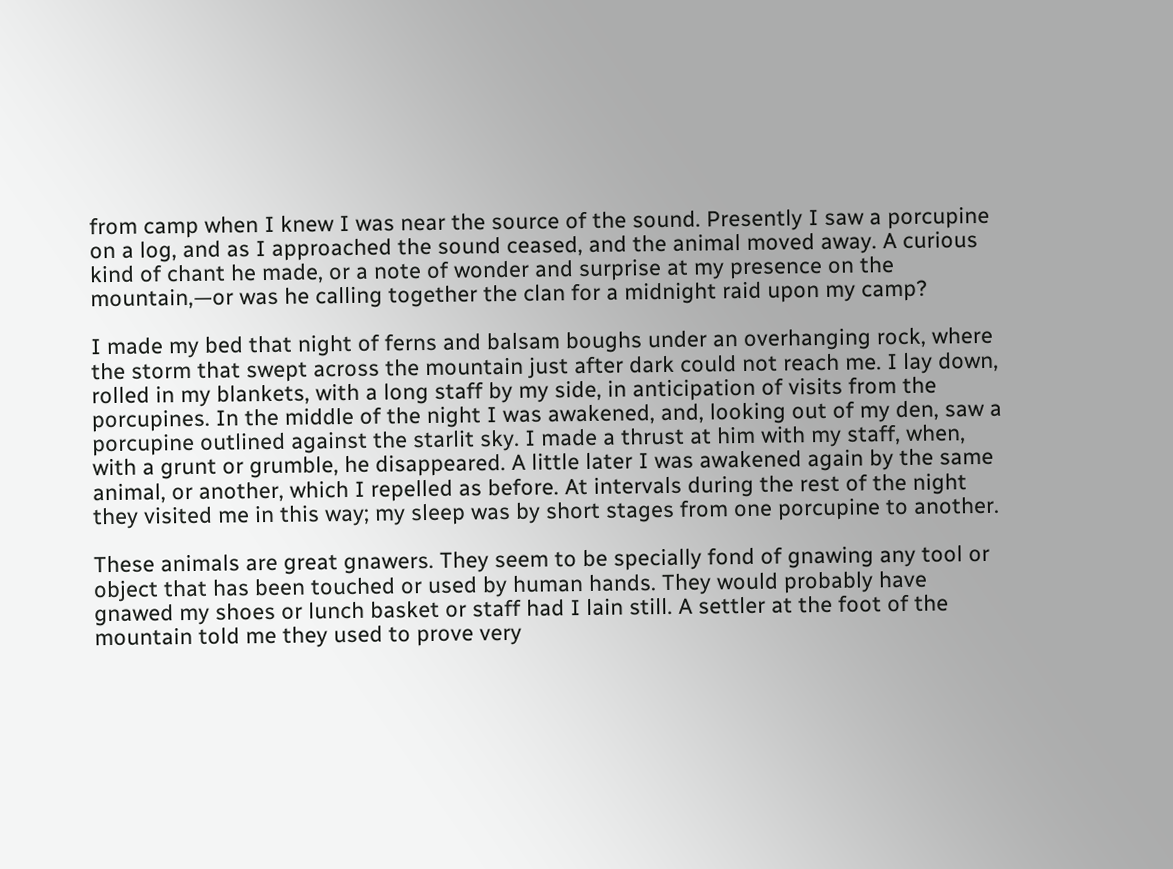from camp when I knew I was near the source of the sound. Presently I saw a porcupine on a log, and as I approached the sound ceased, and the animal moved away. A curious kind of chant he made, or a note of wonder and surprise at my presence on the mountain,—or was he calling together the clan for a midnight raid upon my camp?

I made my bed that night of ferns and balsam boughs under an overhanging rock, where the storm that swept across the mountain just after dark could not reach me. I lay down, rolled in my blankets, with a long staff by my side, in anticipation of visits from the porcupines. In the middle of the night I was awakened, and, looking out of my den, saw a porcupine outlined against the starlit sky. I made a thrust at him with my staff, when, with a grunt or grumble, he disappeared. A little later I was awakened again by the same animal, or another, which I repelled as before. At intervals during the rest of the night they visited me in this way; my sleep was by short stages from one porcupine to another.

These animals are great gnawers. They seem to be specially fond of gnawing any tool or object that has been touched or used by human hands. They would probably have gnawed my shoes or lunch basket or staff had I lain still. A settler at the foot of the mountain told me they used to prove very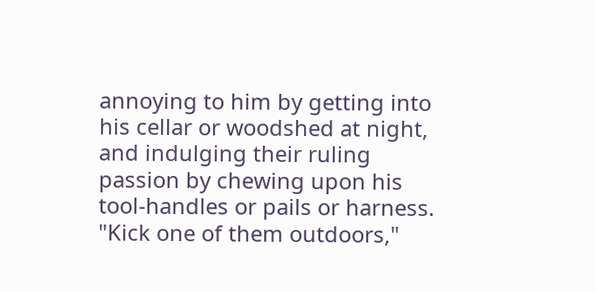annoying to him by getting into his cellar or woodshed at night, and indulging their ruling passion by chewing upon his tool-handles or pails or harness. "Kick one of them outdoors,"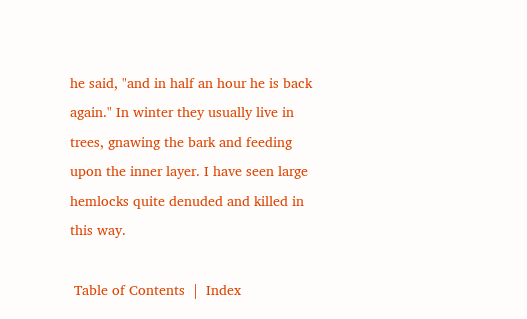he said, "and in half an hour he is back again." In winter they usually live in trees, gnawing the bark and feeding upon the inner layer. I have seen large hemlocks quite denuded and killed in this way.

 Table of Contents  |  Index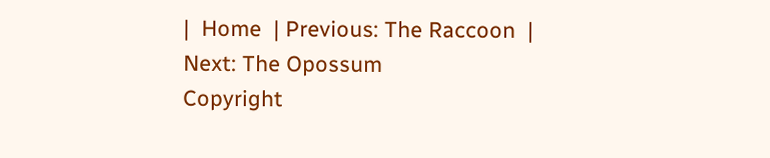|  Home  | Previous: The Raccoon  |  Next: The Opossum
Copyright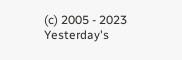(c) 2005 - 2023   Yesterday's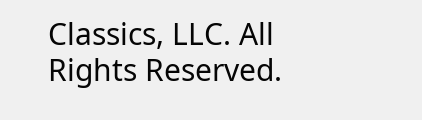Classics, LLC. All Rights Reserved.